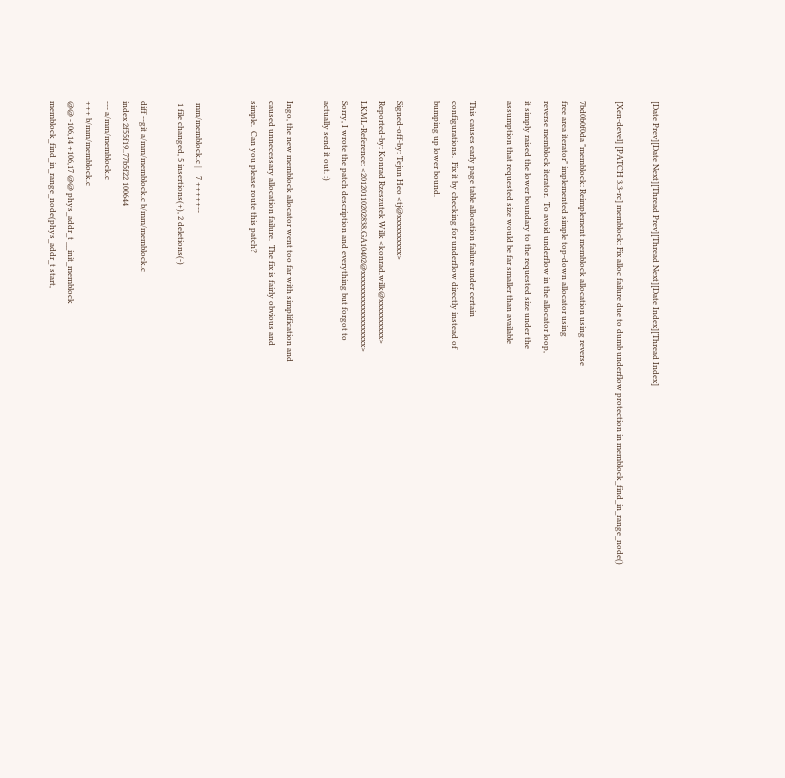[Date Prev][Date Next][Thread Prev][Thread Next][Date Index][Thread Index]

[Xen-devel] [PATCH 3.3-rc] memblock: Fix alloc failure due to dumb underflow protection in memblock_find_in_range_node()

7bd0b0f0da "memblock: Reimplement memblock allocation using reverse
free area iterator" implemented simple top-down allocator using
reverse memblock iterator.  To avoid underflow in the allocator loop,
it simply raised the lower boundary to the requested size under the
assumption that requested size would be far smaller than available

This causes early page table allocation failure under certain
configurations.  Fix it by checking for underflow directly instead of
bumping up lower bound.

Signed-off-by: Tejun Heo <tj@xxxxxxxxxx>
Reported-by: Konrad Rzeszutek Wilk <konrad.wilk@xxxxxxxxxx>
LKML-Reference: <20120110202838.GA10402@xxxxxxxxxxxxxxxxxxx>
Sorry, I wrote the patch description and everything but forgot to
actually send it out. :)

Ingo, the new memblock allocator went too far with simplification and
caused unnecessary allocation failure.  The fix is fairly obvious and
simple.  Can you please route this patch?


 mm/memblock.c |    7 +++++--
 1 file changed, 5 insertions(+), 2 deletions(-)

diff --git a/mm/memblock.c b/mm/memblock.c
index 2f55f19..77b5f22 100644
--- a/mm/memblock.c
+++ b/mm/memblock.c
@@ -106,14 +106,17 @@ phys_addr_t __init_memblock
memblock_find_in_range_node(phys_addr_t start,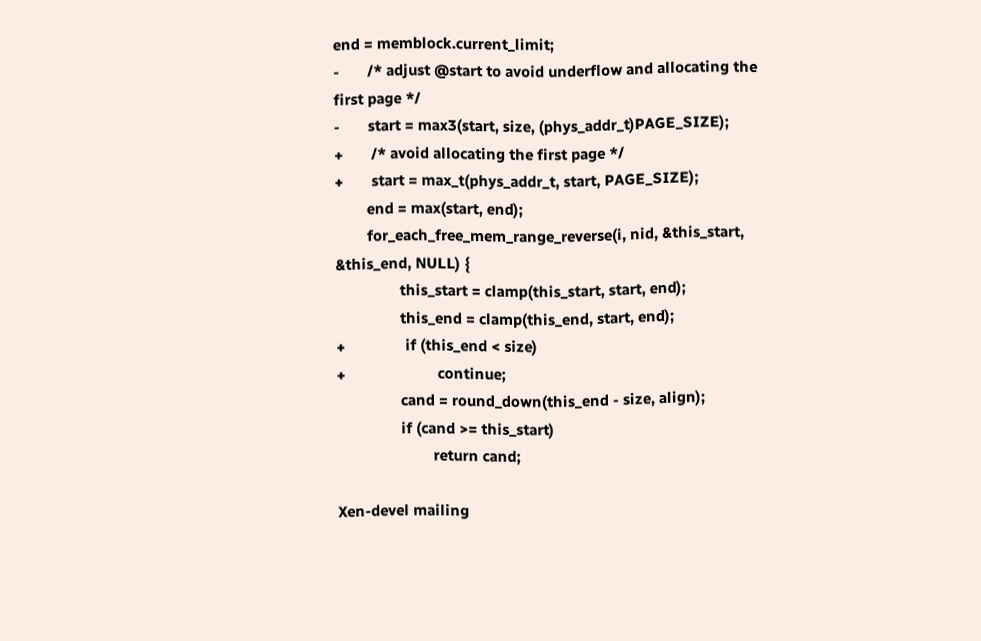end = memblock.current_limit;
-       /* adjust @start to avoid underflow and allocating the first page */
-       start = max3(start, size, (phys_addr_t)PAGE_SIZE);
+       /* avoid allocating the first page */
+       start = max_t(phys_addr_t, start, PAGE_SIZE);
        end = max(start, end);
        for_each_free_mem_range_reverse(i, nid, &this_start, &this_end, NULL) {
                this_start = clamp(this_start, start, end);
                this_end = clamp(this_end, start, end);
+               if (this_end < size)
+                       continue;
                cand = round_down(this_end - size, align);
                if (cand >= this_start)
                        return cand;

Xen-devel mailing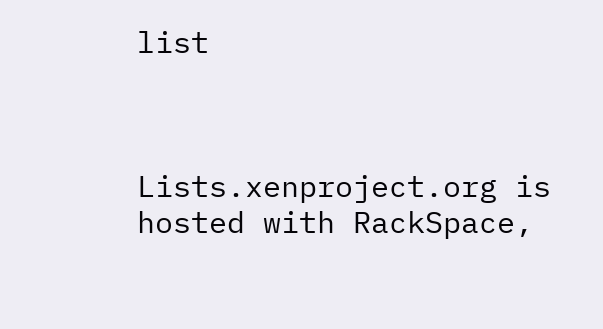list



Lists.xenproject.org is hosted with RackSpace,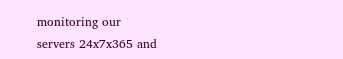monitoring our
servers 24x7x365 and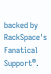backed by RackSpace's Fanatical Support®.